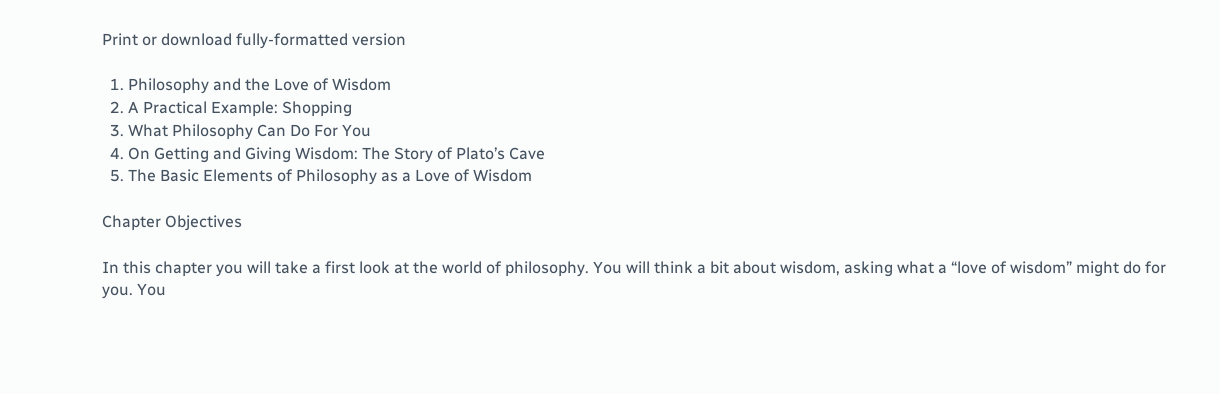Print or download fully-formatted version

  1. Philosophy and the Love of Wisdom
  2. A Practical Example: Shopping
  3. What Philosophy Can Do For You
  4. On Getting and Giving Wisdom: The Story of Plato’s Cave
  5. The Basic Elements of Philosophy as a Love of Wisdom

Chapter Objectives

In this chapter you will take a first look at the world of philosophy. You will think a bit about wisdom, asking what a “love of wisdom” might do for you. You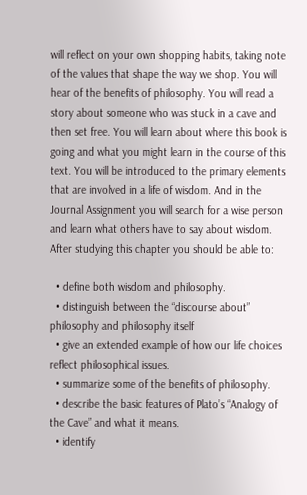will reflect on your own shopping habits, taking note of the values that shape the way we shop. You will hear of the benefits of philosophy. You will read a story about someone who was stuck in a cave and then set free. You will learn about where this book is going and what you might learn in the course of this text. You will be introduced to the primary elements that are involved in a life of wisdom. And in the Journal Assignment you will search for a wise person and learn what others have to say about wisdom. After studying this chapter you should be able to:

  • define both wisdom and philosophy.
  • distinguish between the “discourse about” philosophy and philosophy itself
  • give an extended example of how our life choices reflect philosophical issues.
  • summarize some of the benefits of philosophy.
  • describe the basic features of Plato’s “Analogy of the Cave” and what it means.
  • identify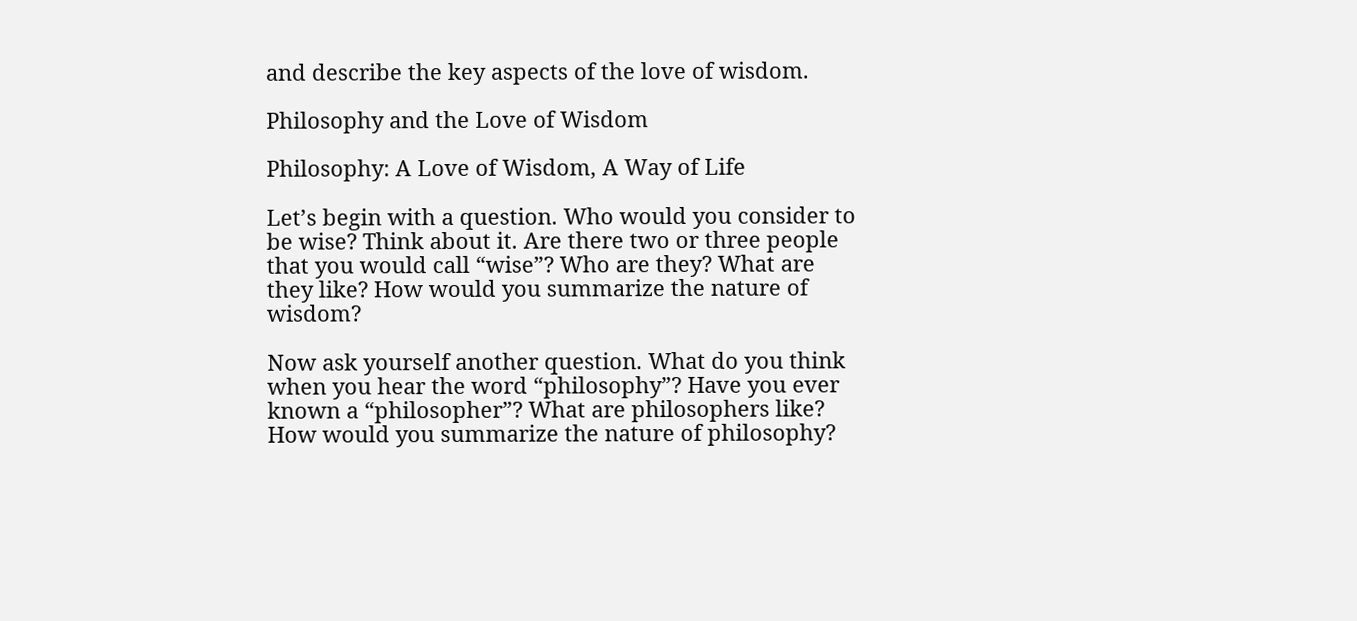and describe the key aspects of the love of wisdom.

Philosophy and the Love of Wisdom

Philosophy: A Love of Wisdom, A Way of Life

Let’s begin with a question. Who would you consider to be wise? Think about it. Are there two or three people that you would call “wise”? Who are they? What are they like? How would you summarize the nature of wisdom?

Now ask yourself another question. What do you think when you hear the word “philosophy”? Have you ever known a “philosopher”? What are philosophers like? How would you summarize the nature of philosophy?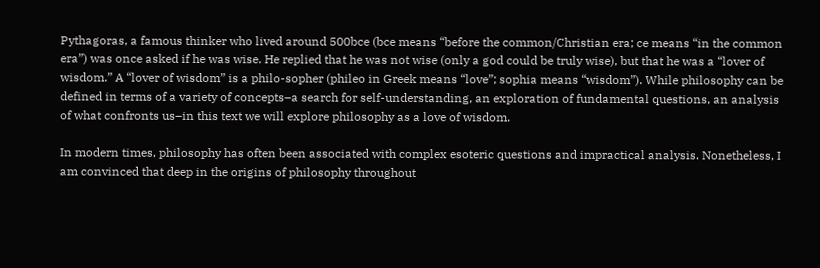Pythagoras, a famous thinker who lived around 500bce (bce means “before the common/Christian era; ce means “in the common era”) was once asked if he was wise. He replied that he was not wise (only a god could be truly wise), but that he was a “lover of wisdom.” A “lover of wisdom” is a philo-sopher (phileo in Greek means “love”; sophia means “wisdom”). While philosophy can be defined in terms of a variety of concepts–a search for self-understanding, an exploration of fundamental questions, an analysis of what confronts us–in this text we will explore philosophy as a love of wisdom.

In modern times, philosophy has often been associated with complex esoteric questions and impractical analysis. Nonetheless, I am convinced that deep in the origins of philosophy throughout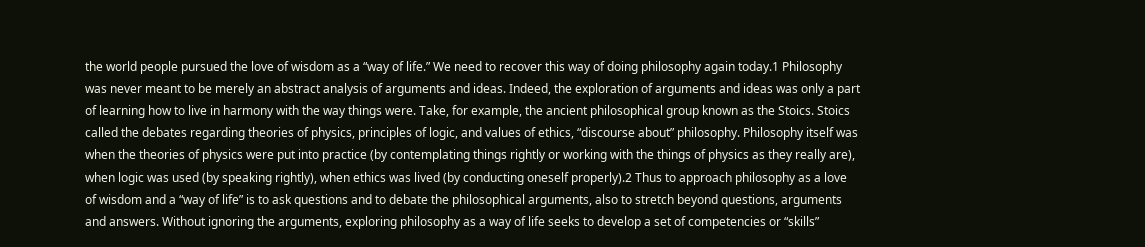the world people pursued the love of wisdom as a “way of life.” We need to recover this way of doing philosophy again today.1 Philosophy was never meant to be merely an abstract analysis of arguments and ideas. Indeed, the exploration of arguments and ideas was only a part of learning how to live in harmony with the way things were. Take, for example, the ancient philosophical group known as the Stoics. Stoics called the debates regarding theories of physics, principles of logic, and values of ethics, “discourse about” philosophy. Philosophy itself was when the theories of physics were put into practice (by contemplating things rightly or working with the things of physics as they really are), when logic was used (by speaking rightly), when ethics was lived (by conducting oneself properly).2 Thus to approach philosophy as a love of wisdom and a “way of life” is to ask questions and to debate the philosophical arguments, also to stretch beyond questions, arguments and answers. Without ignoring the arguments, exploring philosophy as a way of life seeks to develop a set of competencies or “skills”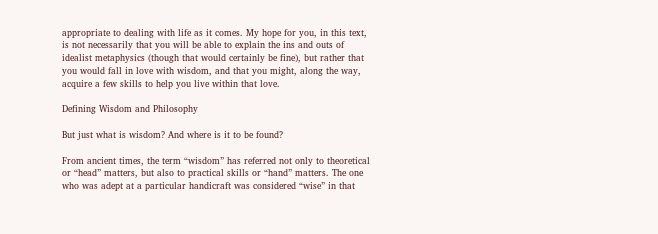appropriate to dealing with life as it comes. My hope for you, in this text, is not necessarily that you will be able to explain the ins and outs of idealist metaphysics (though that would certainly be fine), but rather that you would fall in love with wisdom, and that you might, along the way, acquire a few skills to help you live within that love.

Defining Wisdom and Philosophy

But just what is wisdom? And where is it to be found?

From ancient times, the term “wisdom” has referred not only to theoretical or “head” matters, but also to practical skills or “hand” matters. The one who was adept at a particular handicraft was considered “wise” in that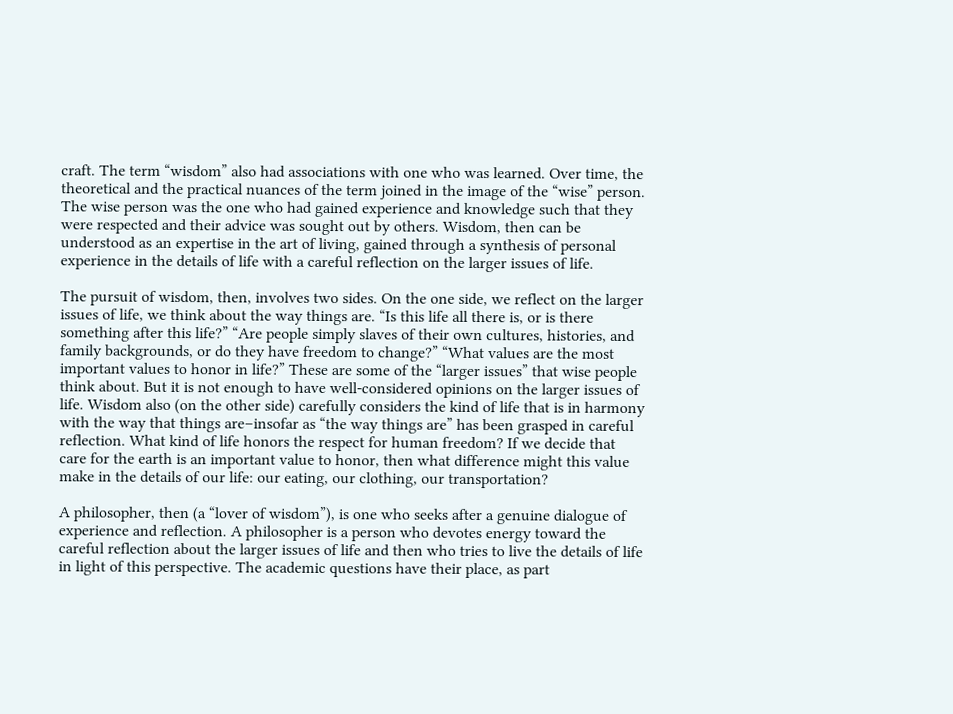craft. The term “wisdom” also had associations with one who was learned. Over time, the theoretical and the practical nuances of the term joined in the image of the “wise” person. The wise person was the one who had gained experience and knowledge such that they were respected and their advice was sought out by others. Wisdom, then can be understood as an expertise in the art of living, gained through a synthesis of personal experience in the details of life with a careful reflection on the larger issues of life.

The pursuit of wisdom, then, involves two sides. On the one side, we reflect on the larger issues of life, we think about the way things are. “Is this life all there is, or is there something after this life?” “Are people simply slaves of their own cultures, histories, and family backgrounds, or do they have freedom to change?” “What values are the most important values to honor in life?” These are some of the “larger issues” that wise people think about. But it is not enough to have well-considered opinions on the larger issues of life. Wisdom also (on the other side) carefully considers the kind of life that is in harmony with the way that things are–insofar as “the way things are” has been grasped in careful reflection. What kind of life honors the respect for human freedom? If we decide that care for the earth is an important value to honor, then what difference might this value make in the details of our life: our eating, our clothing, our transportation?

A philosopher, then (a “lover of wisdom”), is one who seeks after a genuine dialogue of experience and reflection. A philosopher is a person who devotes energy toward the careful reflection about the larger issues of life and then who tries to live the details of life in light of this perspective. The academic questions have their place, as part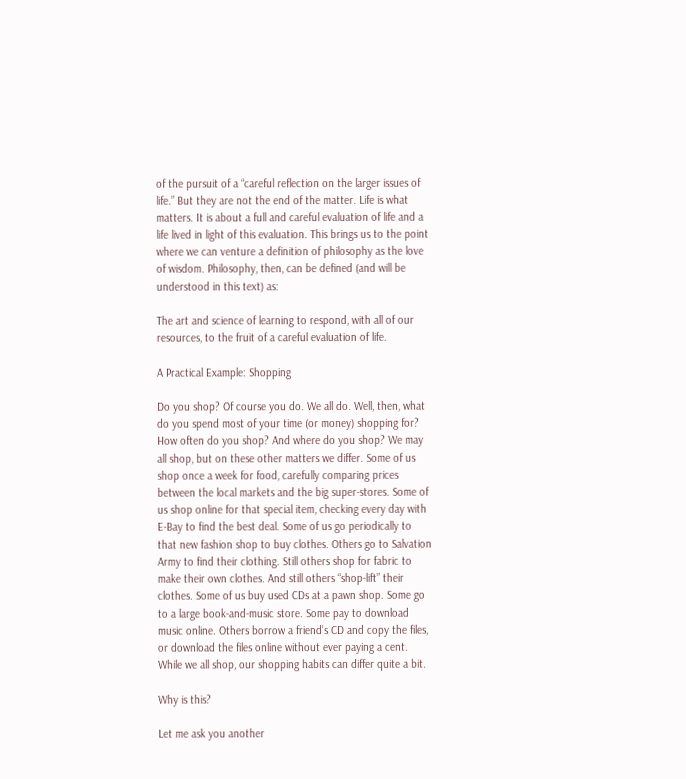of the pursuit of a “careful reflection on the larger issues of life.” But they are not the end of the matter. Life is what matters. It is about a full and careful evaluation of life and a life lived in light of this evaluation. This brings us to the point where we can venture a definition of philosophy as the love of wisdom. Philosophy, then, can be defined (and will be understood in this text) as:

The art and science of learning to respond, with all of our resources, to the fruit of a careful evaluation of life.

A Practical Example: Shopping

Do you shop? Of course you do. We all do. Well, then, what do you spend most of your time (or money) shopping for? How often do you shop? And where do you shop? We may all shop, but on these other matters we differ. Some of us shop once a week for food, carefully comparing prices between the local markets and the big super-stores. Some of us shop online for that special item, checking every day with E-Bay to find the best deal. Some of us go periodically to that new fashion shop to buy clothes. Others go to Salvation Army to find their clothing. Still others shop for fabric to make their own clothes. And still others “shop-lift” their clothes. Some of us buy used CDs at a pawn shop. Some go to a large book-and-music store. Some pay to download music online. Others borrow a friend’s CD and copy the files, or download the files online without ever paying a cent. While we all shop, our shopping habits can differ quite a bit.

Why is this?

Let me ask you another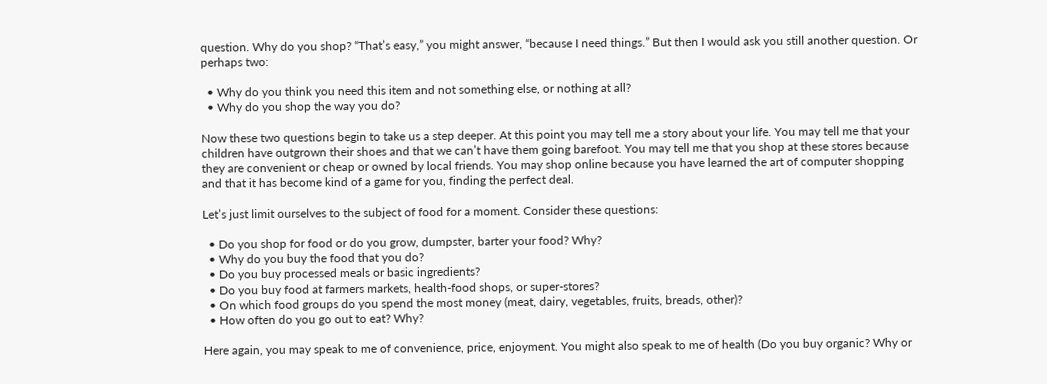question. Why do you shop? “That’s easy,” you might answer, “because I need things.” But then I would ask you still another question. Or perhaps two:

  • Why do you think you need this item and not something else, or nothing at all?
  • Why do you shop the way you do?

Now these two questions begin to take us a step deeper. At this point you may tell me a story about your life. You may tell me that your children have outgrown their shoes and that we can’t have them going barefoot. You may tell me that you shop at these stores because they are convenient or cheap or owned by local friends. You may shop online because you have learned the art of computer shopping and that it has become kind of a game for you, finding the perfect deal.

Let’s just limit ourselves to the subject of food for a moment. Consider these questions:

  • Do you shop for food or do you grow, dumpster, barter your food? Why?
  • Why do you buy the food that you do?
  • Do you buy processed meals or basic ingredients?
  • Do you buy food at farmers markets, health-food shops, or super-stores?
  • On which food groups do you spend the most money (meat, dairy, vegetables, fruits, breads, other)?
  • How often do you go out to eat? Why?

Here again, you may speak to me of convenience, price, enjoyment. You might also speak to me of health (Do you buy organic? Why or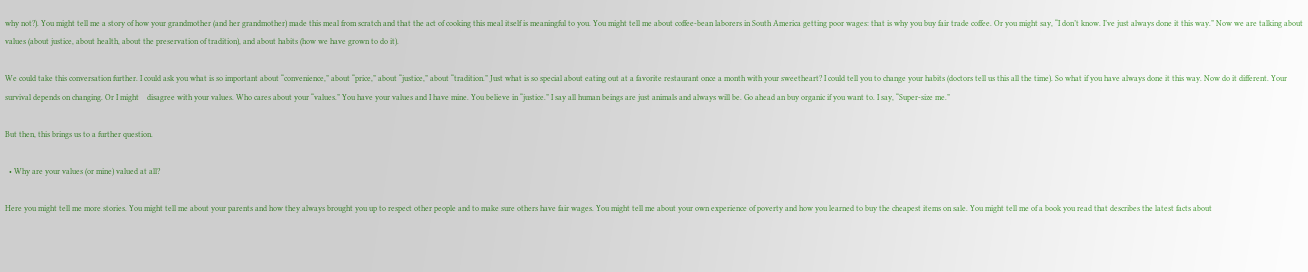why not?). You might tell me a story of how your grandmother (and her grandmother) made this meal from scratch and that the act of cooking this meal itself is meaningful to you. You might tell me about coffee-bean laborers in South America getting poor wages: that is why you buy fair trade coffee. Or you might say, “I don’t know. I’ve just always done it this way.” Now we are talking about values (about justice, about health, about the preservation of tradition), and about habits (how we have grown to do it).

We could take this conversation further. I could ask you what is so important about “convenience,” about “price,” about “justice,” about “tradition.” Just what is so special about eating out at a favorite restaurant once a month with your sweetheart? I could tell you to change your habits (doctors tell us this all the time). So what if you have always done it this way. Now do it different. Your survival depends on changing. Or I might    disagree with your values. Who cares about your “values.” You have your values and I have mine. You believe in “justice.” I say all human beings are just animals and always will be. Go ahead an buy organic if you want to. I say, “Super-size me.”

But then, this brings us to a further question.

  • Why are your values (or mine) valued at all?

Here you might tell me more stories. You might tell me about your parents and how they always brought you up to respect other people and to make sure others have fair wages. You might tell me about your own experience of poverty and how you learned to buy the cheapest items on sale. You might tell me of a book you read that describes the latest facts about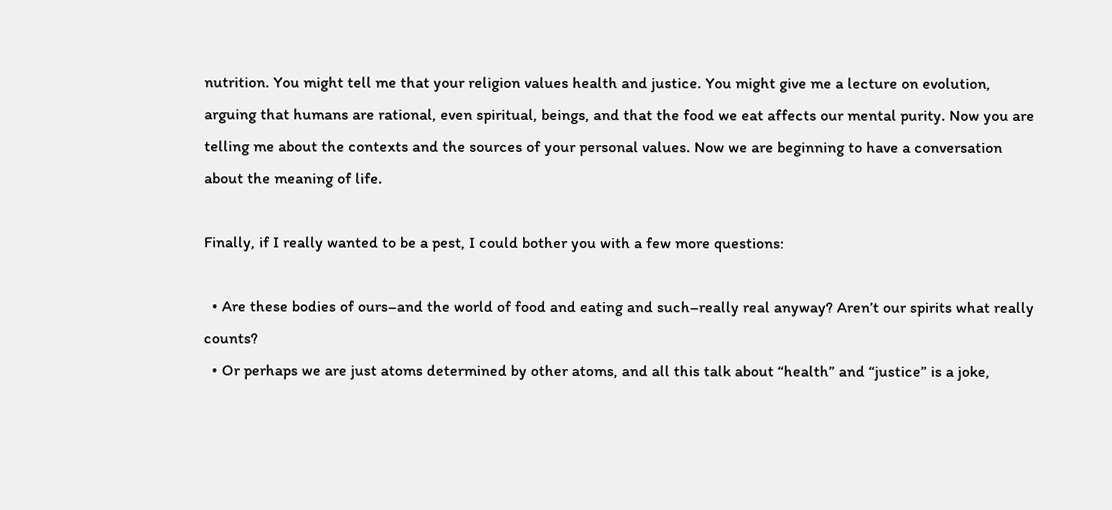nutrition. You might tell me that your religion values health and justice. You might give me a lecture on evolution, arguing that humans are rational, even spiritual, beings, and that the food we eat affects our mental purity. Now you are telling me about the contexts and the sources of your personal values. Now we are beginning to have a conversation about the meaning of life.

Finally, if I really wanted to be a pest, I could bother you with a few more questions:

  • Are these bodies of ours–and the world of food and eating and such–really real anyway? Aren’t our spirits what really counts?
  • Or perhaps we are just atoms determined by other atoms, and all this talk about “health” and “justice” is a joke,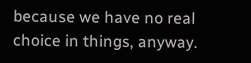because we have no real choice in things, anyway.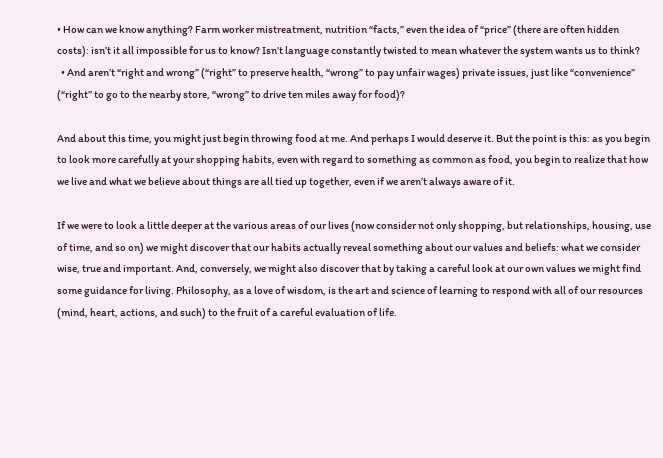• How can we know anything? Farm worker mistreatment, nutrition “facts,” even the idea of “price” (there are often hidden costs): isn’t it all impossible for us to know? Isn’t language constantly twisted to mean whatever the system wants us to think?
  • And aren’t “right and wrong” (“right” to preserve health, “wrong” to pay unfair wages) private issues, just like “convenience” (“right” to go to the nearby store, “wrong” to drive ten miles away for food)?

And about this time, you might just begin throwing food at me. And perhaps I would deserve it. But the point is this: as you begin to look more carefully at your shopping habits, even with regard to something as common as food, you begin to realize that how we live and what we believe about things are all tied up together, even if we aren’t always aware of it.

If we were to look a little deeper at the various areas of our lives (now consider not only shopping, but relationships, housing, use of time, and so on) we might discover that our habits actually reveal something about our values and beliefs: what we consider wise, true and important. And, conversely, we might also discover that by taking a careful look at our own values we might find some guidance for living. Philosophy, as a love of wisdom, is the art and science of learning to respond with all of our resources (mind, heart, actions, and such) to the fruit of a careful evaluation of life.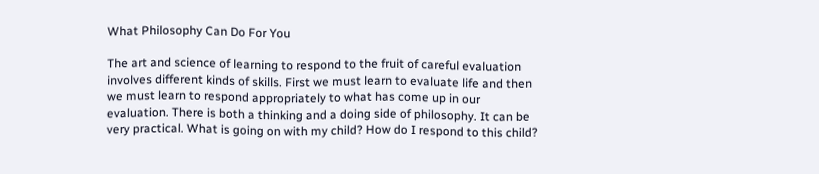What Philosophy Can Do For You

The art and science of learning to respond to the fruit of careful evaluation involves different kinds of skills. First we must learn to evaluate life and then we must learn to respond appropriately to what has come up in our evaluation. There is both a thinking and a doing side of philosophy. It can be very practical. What is going on with my child? How do I respond to this child?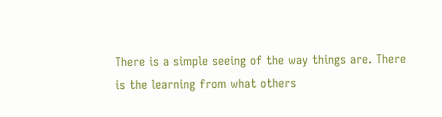There is a simple seeing of the way things are. There is the learning from what others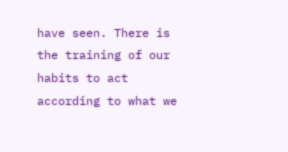have seen. There is the training of our habits to act according to what we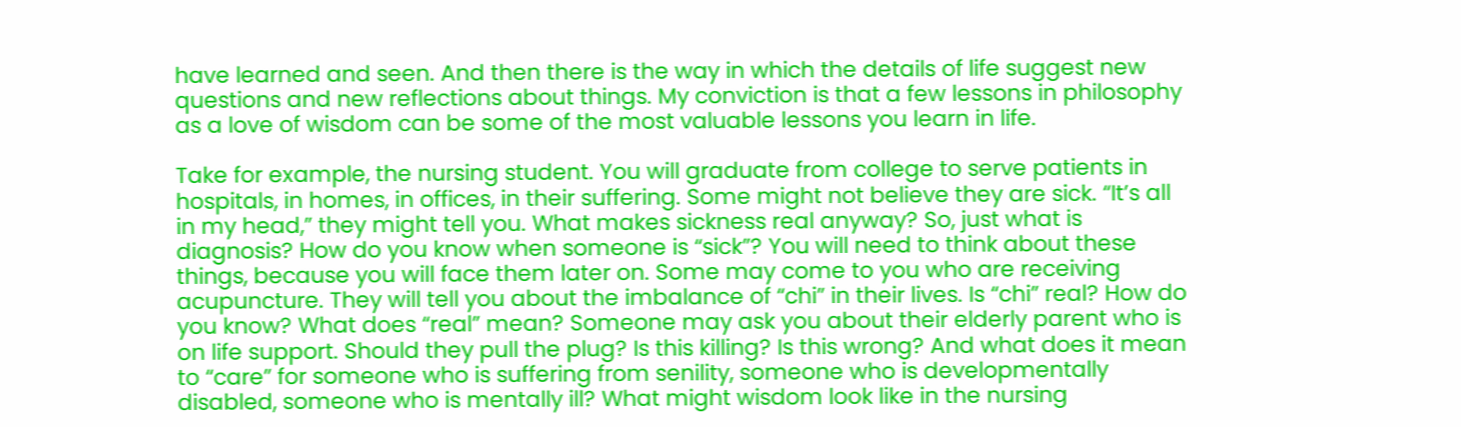have learned and seen. And then there is the way in which the details of life suggest new questions and new reflections about things. My conviction is that a few lessons in philosophy as a love of wisdom can be some of the most valuable lessons you learn in life.

Take for example, the nursing student. You will graduate from college to serve patients in hospitals, in homes, in offices, in their suffering. Some might not believe they are sick. “It’s all in my head,” they might tell you. What makes sickness real anyway? So, just what is diagnosis? How do you know when someone is “sick”? You will need to think about these things, because you will face them later on. Some may come to you who are receiving acupuncture. They will tell you about the imbalance of “chi” in their lives. Is “chi” real? How do you know? What does “real” mean? Someone may ask you about their elderly parent who is on life support. Should they pull the plug? Is this killing? Is this wrong? And what does it mean to “care” for someone who is suffering from senility, someone who is developmentally disabled, someone who is mentally ill? What might wisdom look like in the nursing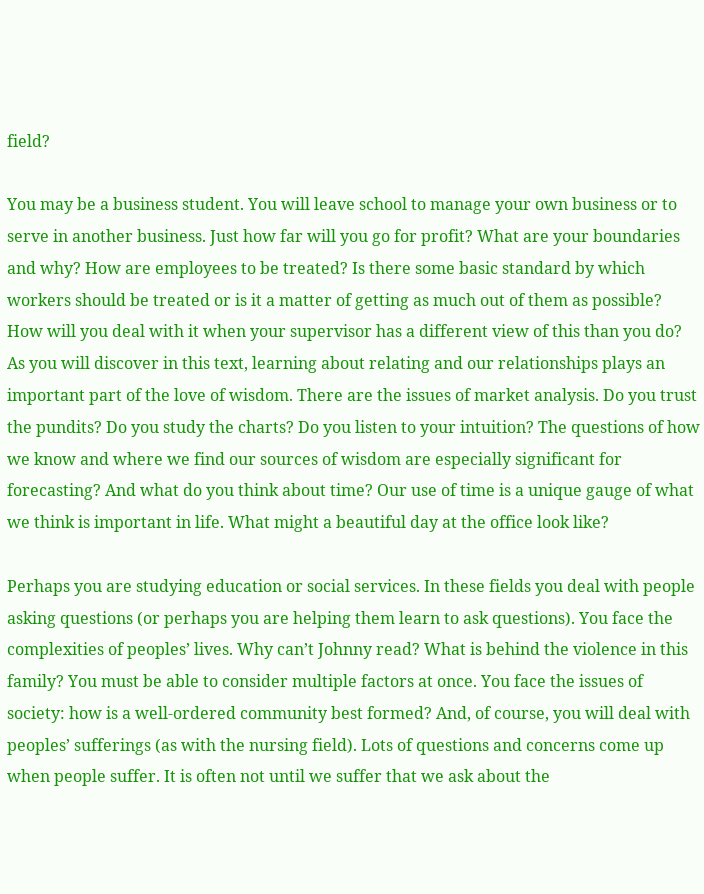field?

You may be a business student. You will leave school to manage your own business or to serve in another business. Just how far will you go for profit? What are your boundaries and why? How are employees to be treated? Is there some basic standard by which workers should be treated or is it a matter of getting as much out of them as possible? How will you deal with it when your supervisor has a different view of this than you do? As you will discover in this text, learning about relating and our relationships plays an important part of the love of wisdom. There are the issues of market analysis. Do you trust the pundits? Do you study the charts? Do you listen to your intuition? The questions of how we know and where we find our sources of wisdom are especially significant for forecasting? And what do you think about time? Our use of time is a unique gauge of what we think is important in life. What might a beautiful day at the office look like?

Perhaps you are studying education or social services. In these fields you deal with people asking questions (or perhaps you are helping them learn to ask questions). You face the complexities of peoples’ lives. Why can’t Johnny read? What is behind the violence in this family? You must be able to consider multiple factors at once. You face the issues of society: how is a well-ordered community best formed? And, of course, you will deal with peoples’ sufferings (as with the nursing field). Lots of questions and concerns come up when people suffer. It is often not until we suffer that we ask about the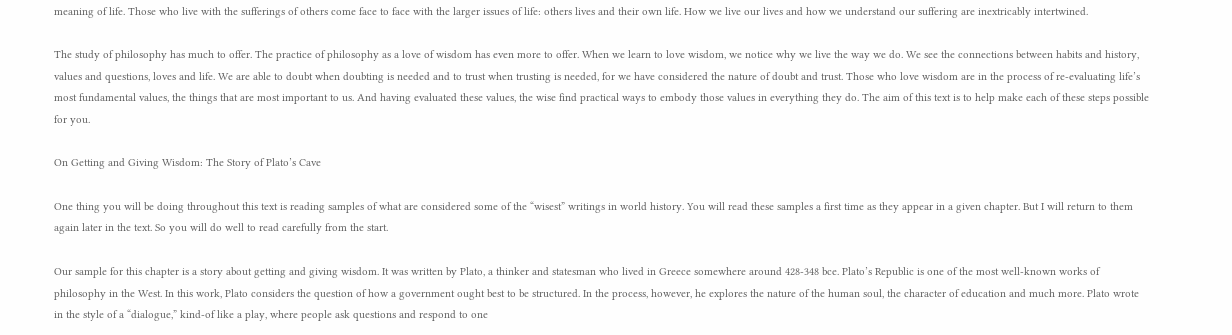meaning of life. Those who live with the sufferings of others come face to face with the larger issues of life: others lives and their own life. How we live our lives and how we understand our suffering are inextricably intertwined.

The study of philosophy has much to offer. The practice of philosophy as a love of wisdom has even more to offer. When we learn to love wisdom, we notice why we live the way we do. We see the connections between habits and history, values and questions, loves and life. We are able to doubt when doubting is needed and to trust when trusting is needed, for we have considered the nature of doubt and trust. Those who love wisdom are in the process of re-evaluating life’s most fundamental values, the things that are most important to us. And having evaluated these values, the wise find practical ways to embody those values in everything they do. The aim of this text is to help make each of these steps possible for you.

On Getting and Giving Wisdom: The Story of Plato’s Cave

One thing you will be doing throughout this text is reading samples of what are considered some of the “wisest” writings in world history. You will read these samples a first time as they appear in a given chapter. But I will return to them again later in the text. So you will do well to read carefully from the start.

Our sample for this chapter is a story about getting and giving wisdom. It was written by Plato, a thinker and statesman who lived in Greece somewhere around 428-348 bce. Plato’s Republic is one of the most well-known works of philosophy in the West. In this work, Plato considers the question of how a government ought best to be structured. In the process, however, he explores the nature of the human soul, the character of education and much more. Plato wrote in the style of a “dialogue,” kind-of like a play, where people ask questions and respond to one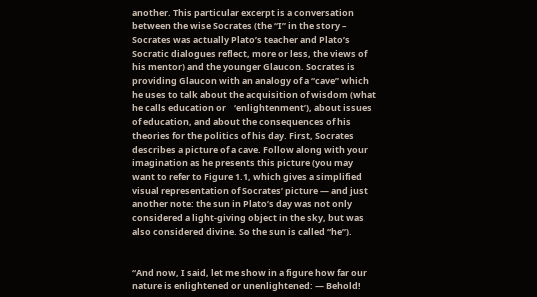another. This particular excerpt is a conversation between the wise Socrates (the “I” in the story – Socrates was actually Plato’s teacher and Plato’s Socratic dialogues reflect, more or less, the views of his mentor) and the younger Glaucon. Socrates is providing Glaucon with an analogy of a “cave” which he uses to talk about the acquisition of wisdom (what he calls education or    ‘enlightenment’), about issues of education, and about the consequences of his theories for the politics of his day. First, Socrates describes a picture of a cave. Follow along with your imagination as he presents this picture (you may want to refer to Figure 1.1, which gives a simplified visual representation of Socrates’ picture — and just another note: the sun in Plato’s day was not only considered a light-giving object in the sky, but was also considered divine. So the sun is called “he”).


“And now, I said, let me show in a figure how far our nature is enlightened or unenlightened: — Behold!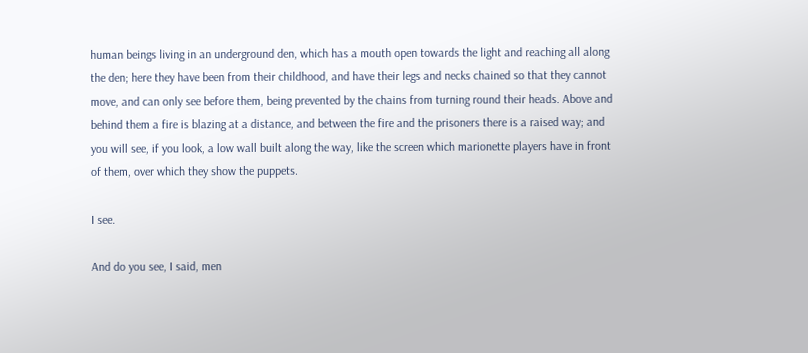human beings living in an underground den, which has a mouth open towards the light and reaching all along the den; here they have been from their childhood, and have their legs and necks chained so that they cannot move, and can only see before them, being prevented by the chains from turning round their heads. Above and behind them a fire is blazing at a distance, and between the fire and the prisoners there is a raised way; and you will see, if you look, a low wall built along the way, like the screen which marionette players have in front of them, over which they show the puppets.

I see.

And do you see, I said, men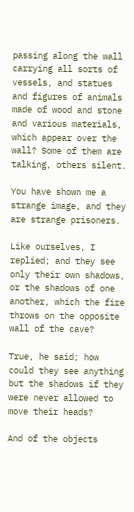passing along the wall carrying all sorts of vessels, and statues and figures of animals made of wood and stone and various materials, which appear over the wall? Some of them are talking, others silent.

You have shown me a strange image, and they are strange prisoners.

Like ourselves, I replied; and they see only their own shadows, or the shadows of one another, which the fire throws on the opposite wall of the cave?

True, he said; how could they see anything but the shadows if they were never allowed to move their heads?

And of the objects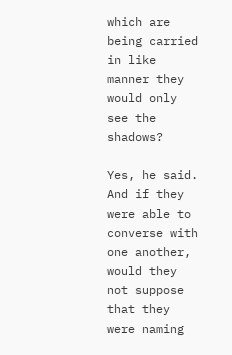which are being carried in like manner they would only see the shadows?

Yes, he said.
And if they were able to converse with one another, would they not suppose that they were naming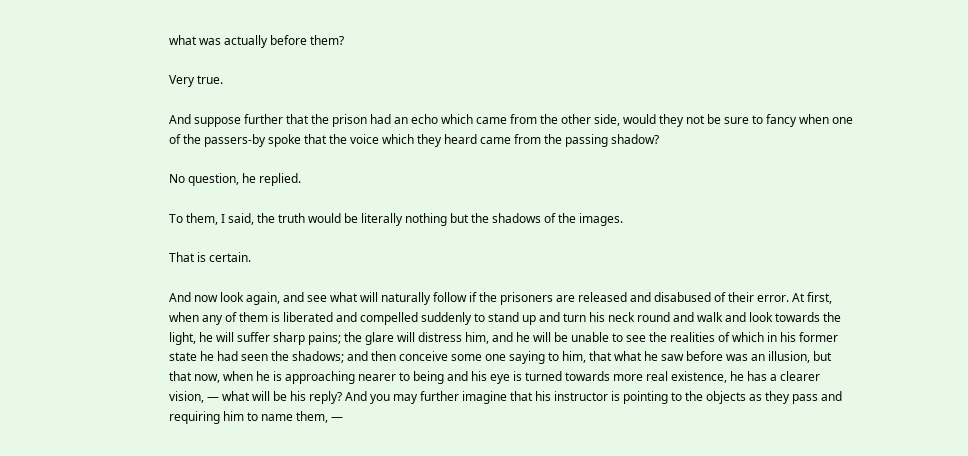what was actually before them?

Very true.

And suppose further that the prison had an echo which came from the other side, would they not be sure to fancy when one of the passers-by spoke that the voice which they heard came from the passing shadow?

No question, he replied.

To them, I said, the truth would be literally nothing but the shadows of the images.

That is certain.

And now look again, and see what will naturally follow if the prisoners are released and disabused of their error. At first, when any of them is liberated and compelled suddenly to stand up and turn his neck round and walk and look towards the light, he will suffer sharp pains; the glare will distress him, and he will be unable to see the realities of which in his former state he had seen the shadows; and then conceive some one saying to him, that what he saw before was an illusion, but that now, when he is approaching nearer to being and his eye is turned towards more real existence, he has a clearer vision, — what will be his reply? And you may further imagine that his instructor is pointing to the objects as they pass and requiring him to name them, —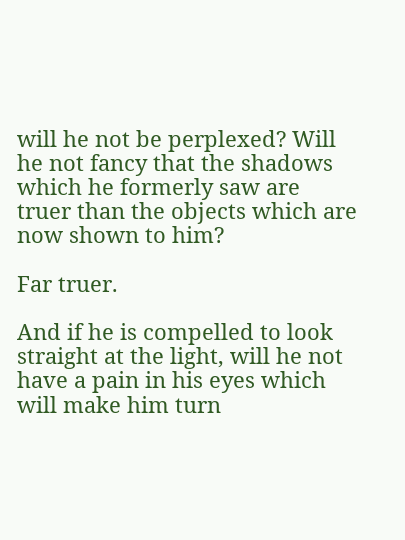will he not be perplexed? Will he not fancy that the shadows which he formerly saw are truer than the objects which are now shown to him?

Far truer.

And if he is compelled to look straight at the light, will he not have a pain in his eyes which will make him turn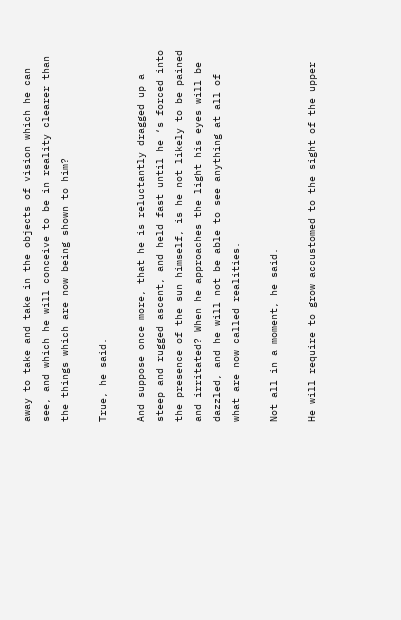away to take and take in the objects of vision which he can see, and which he will conceive to be in reality clearer than the things which are now being shown to him?

True, he said.

And suppose once more, that he is reluctantly dragged up a steep and rugged ascent, and held fast until he ‘s forced into the presence of the sun himself, is he not likely to be pained and irritated? When he approaches the light his eyes will be dazzled, and he will not be able to see anything at all of what are now called realities.

Not all in a moment, he said.

He will require to grow accustomed to the sight of the upper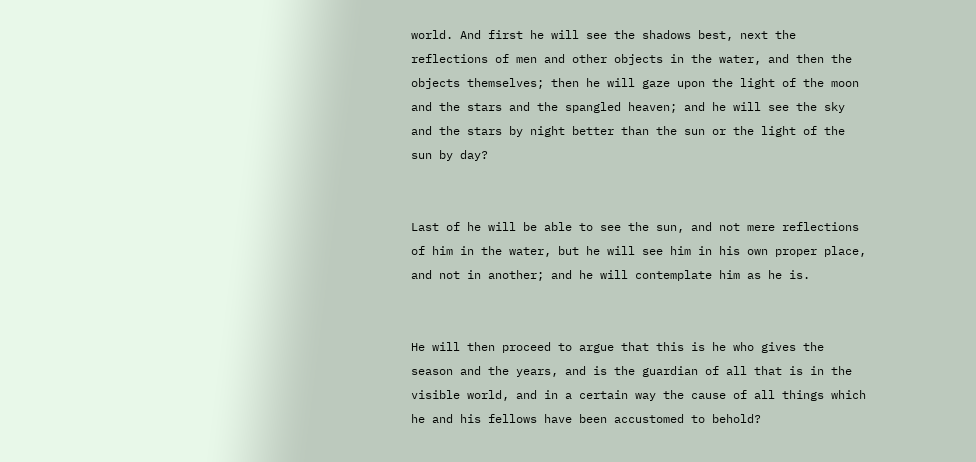world. And first he will see the shadows best, next the reflections of men and other objects in the water, and then the objects themselves; then he will gaze upon the light of the moon and the stars and the spangled heaven; and he will see the sky and the stars by night better than the sun or the light of the sun by day?


Last of he will be able to see the sun, and not mere reflections of him in the water, but he will see him in his own proper place, and not in another; and he will contemplate him as he is.


He will then proceed to argue that this is he who gives the season and the years, and is the guardian of all that is in the visible world, and in a certain way the cause of all things which he and his fellows have been accustomed to behold?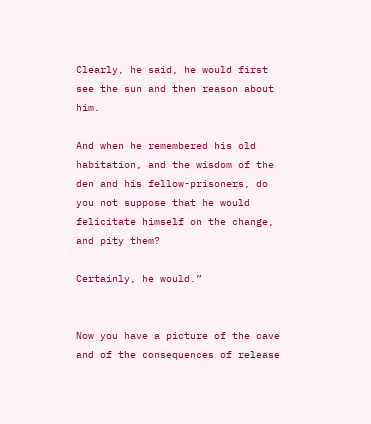Clearly, he said, he would first see the sun and then reason about him.

And when he remembered his old habitation, and the wisdom of the den and his fellow-prisoners, do you not suppose that he would felicitate himself on the change, and pity them?

Certainly, he would.”


Now you have a picture of the cave and of the consequences of release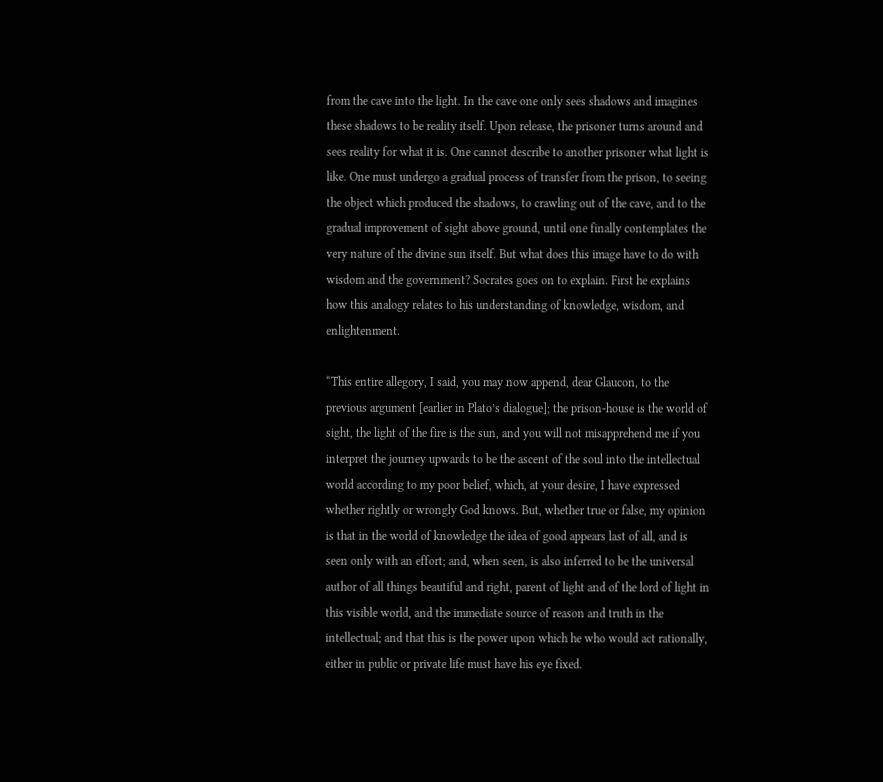from the cave into the light. In the cave one only sees shadows and imagines these shadows to be reality itself. Upon release, the prisoner turns around and sees reality for what it is. One cannot describe to another prisoner what light is like. One must undergo a gradual process of transfer from the prison, to seeing the object which produced the shadows, to crawling out of the cave, and to the gradual improvement of sight above ground, until one finally contemplates the very nature of the divine sun itself. But what does this image have to do with wisdom and the government? Socrates goes on to explain. First he explains how this analogy relates to his understanding of knowledge, wisdom, and enlightenment.

“This entire allegory, I said, you may now append, dear Glaucon, to the previous argument [earlier in Plato’s dialogue]; the prison-house is the world of sight, the light of the fire is the sun, and you will not misapprehend me if you interpret the journey upwards to be the ascent of the soul into the intellectual world according to my poor belief, which, at your desire, I have expressed whether rightly or wrongly God knows. But, whether true or false, my opinion is that in the world of knowledge the idea of good appears last of all, and is seen only with an effort; and, when seen, is also inferred to be the universal author of all things beautiful and right, parent of light and of the lord of light in this visible world, and the immediate source of reason and truth in the intellectual; and that this is the power upon which he who would act rationally, either in public or private life must have his eye fixed.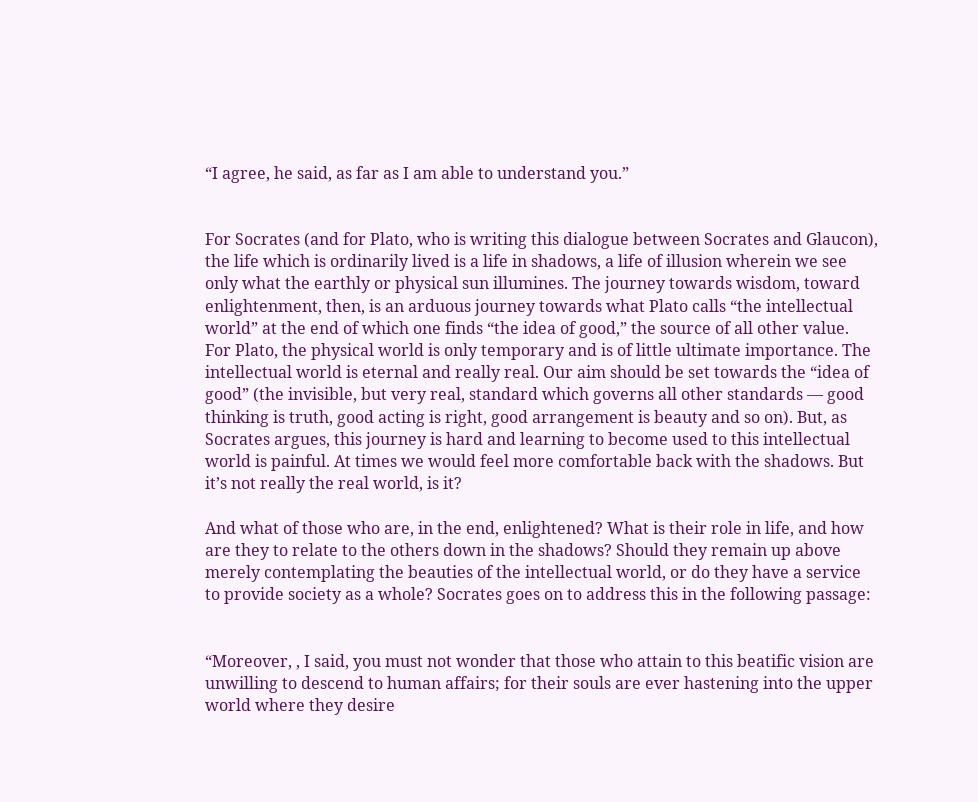“I agree, he said, as far as I am able to understand you.”


For Socrates (and for Plato, who is writing this dialogue between Socrates and Glaucon), the life which is ordinarily lived is a life in shadows, a life of illusion wherein we see only what the earthly or physical sun illumines. The journey towards wisdom, toward enlightenment, then, is an arduous journey towards what Plato calls “the intellectual world” at the end of which one finds “the idea of good,” the source of all other value. For Plato, the physical world is only temporary and is of little ultimate importance. The intellectual world is eternal and really real. Our aim should be set towards the “idea of good” (the invisible, but very real, standard which governs all other standards — good thinking is truth, good acting is right, good arrangement is beauty and so on). But, as Socrates argues, this journey is hard and learning to become used to this intellectual world is painful. At times we would feel more comfortable back with the shadows. But it’s not really the real world, is it?

And what of those who are, in the end, enlightened? What is their role in life, and how are they to relate to the others down in the shadows? Should they remain up above merely contemplating the beauties of the intellectual world, or do they have a service to provide society as a whole? Socrates goes on to address this in the following passage:


“Moreover, , I said, you must not wonder that those who attain to this beatific vision are unwilling to descend to human affairs; for their souls are ever hastening into the upper world where they desire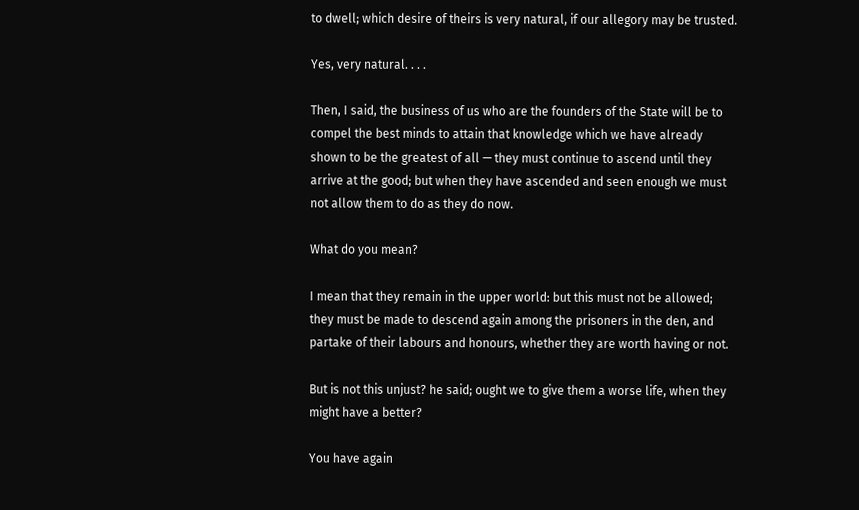to dwell; which desire of theirs is very natural, if our allegory may be trusted.

Yes, very natural. . . .

Then, I said, the business of us who are the founders of the State will be to compel the best minds to attain that knowledge which we have already shown to be the greatest of all — they must continue to ascend until they arrive at the good; but when they have ascended and seen enough we must not allow them to do as they do now.

What do you mean?

I mean that they remain in the upper world: but this must not be allowed; they must be made to descend again among the prisoners in the den, and partake of their labours and honours, whether they are worth having or not.

But is not this unjust? he said; ought we to give them a worse life, when they might have a better?

You have again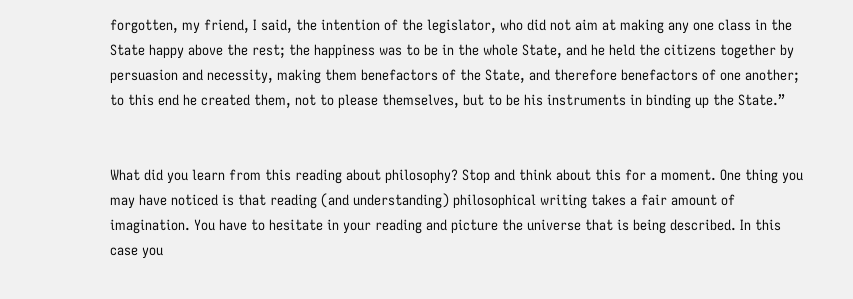forgotten, my friend, I said, the intention of the legislator, who did not aim at making any one class in the State happy above the rest; the happiness was to be in the whole State, and he held the citizens together by persuasion and necessity, making them benefactors of the State, and therefore benefactors of one another; to this end he created them, not to please themselves, but to be his instruments in binding up the State.”


What did you learn from this reading about philosophy? Stop and think about this for a moment. One thing you may have noticed is that reading (and understanding) philosophical writing takes a fair amount of imagination. You have to hesitate in your reading and picture the universe that is being described. In this case you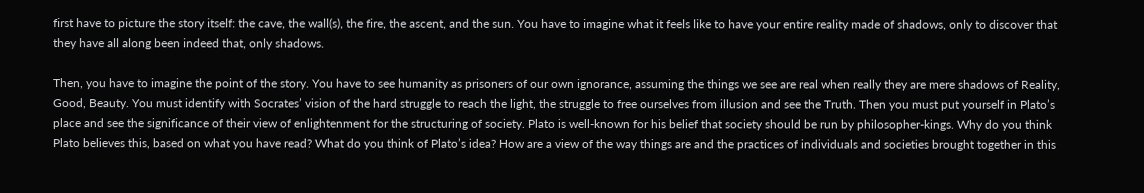first have to picture the story itself: the cave, the wall(s), the fire, the ascent, and the sun. You have to imagine what it feels like to have your entire reality made of shadows, only to discover that they have all along been indeed that, only shadows.

Then, you have to imagine the point of the story. You have to see humanity as prisoners of our own ignorance, assuming the things we see are real when really they are mere shadows of Reality, Good, Beauty. You must identify with Socrates’ vision of the hard struggle to reach the light, the struggle to free ourselves from illusion and see the Truth. Then you must put yourself in Plato’s place and see the significance of their view of enlightenment for the structuring of society. Plato is well-known for his belief that society should be run by philosopher-kings. Why do you think Plato believes this, based on what you have read? What do you think of Plato’s idea? How are a view of the way things are and the practices of individuals and societies brought together in this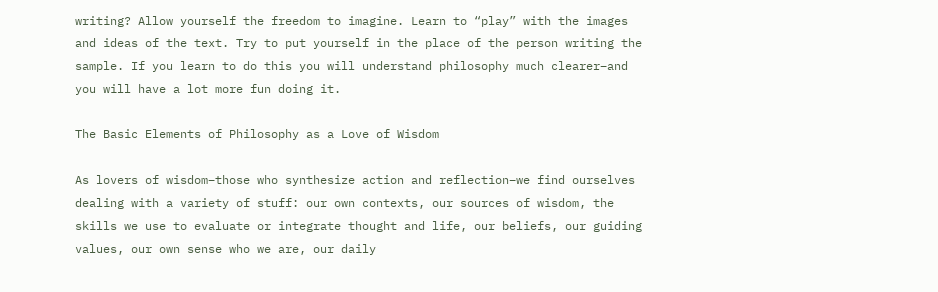writing? Allow yourself the freedom to imagine. Learn to “play” with the images and ideas of the text. Try to put yourself in the place of the person writing the sample. If you learn to do this you will understand philosophy much clearer–and you will have a lot more fun doing it.

The Basic Elements of Philosophy as a Love of Wisdom

As lovers of wisdom–those who synthesize action and reflection–we find ourselves dealing with a variety of stuff: our own contexts, our sources of wisdom, the skills we use to evaluate or integrate thought and life, our beliefs, our guiding values, our own sense who we are, our daily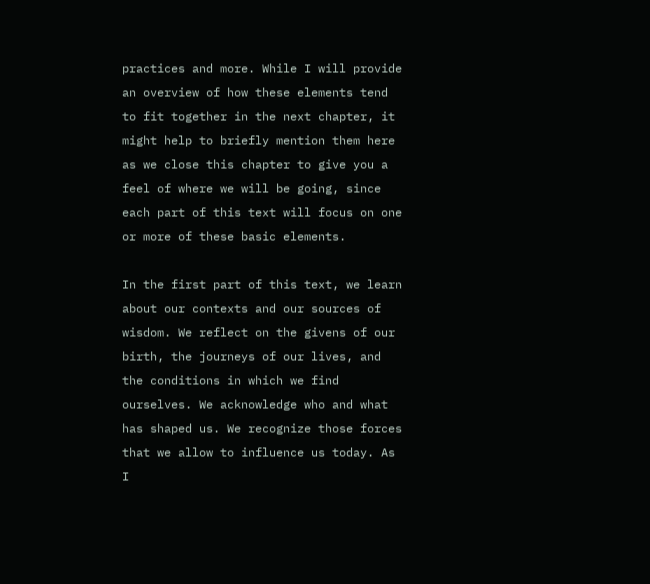practices and more. While I will provide an overview of how these elements tend to fit together in the next chapter, it might help to briefly mention them here as we close this chapter to give you a feel of where we will be going, since each part of this text will focus on one or more of these basic elements.

In the first part of this text, we learn about our contexts and our sources of wisdom. We reflect on the givens of our birth, the journeys of our lives, and the conditions in which we find ourselves. We acknowledge who and what has shaped us. We recognize those forces that we allow to influence us today. As I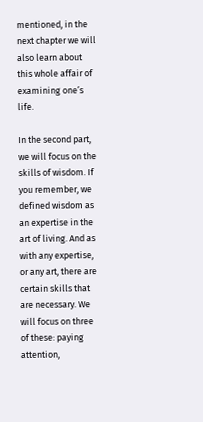mentioned, in the next chapter we will also learn about this whole affair of examining one’s life.

In the second part, we will focus on the skills of wisdom. If you remember, we defined wisdom as an expertise in the art of living. And as with any expertise, or any art, there are certain skills that are necessary. We will focus on three of these: paying attention,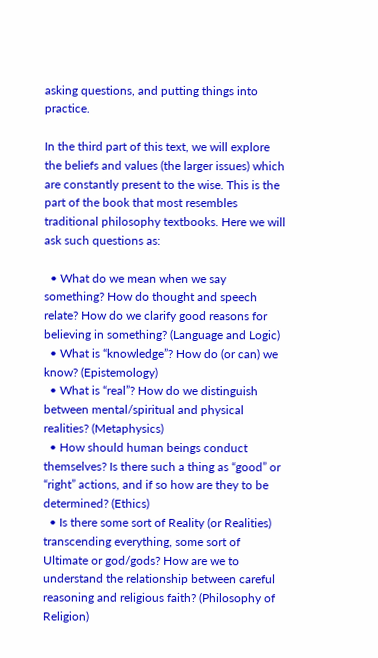asking questions, and putting things into practice.

In the third part of this text, we will explore the beliefs and values (the larger issues) which are constantly present to the wise. This is the part of the book that most resembles traditional philosophy textbooks. Here we will ask such questions as:

  • What do we mean when we say something? How do thought and speech relate? How do we clarify good reasons for believing in something? (Language and Logic)
  • What is “knowledge”? How do (or can) we know? (Epistemology)
  • What is “real”? How do we distinguish between mental/spiritual and physical realities? (Metaphysics)
  • How should human beings conduct themselves? Is there such a thing as “good” or “right” actions, and if so how are they to be determined? (Ethics)
  • Is there some sort of Reality (or Realities) transcending everything, some sort of Ultimate or god/gods? How are we to understand the relationship between careful reasoning and religious faith? (Philosophy of Religion)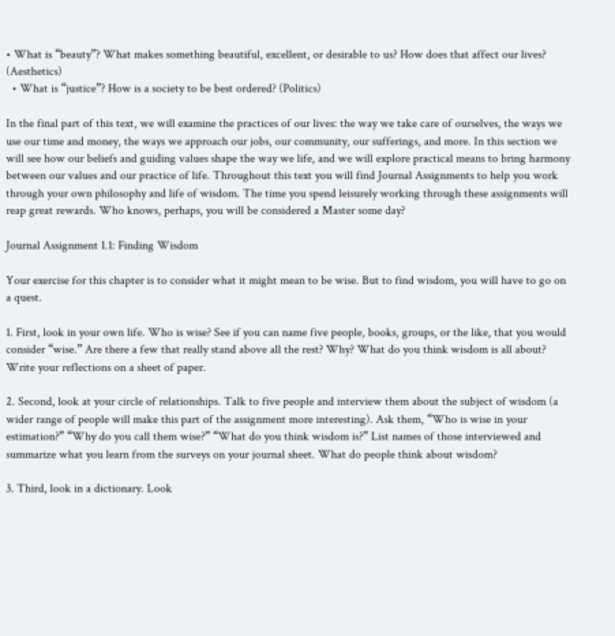• What is “beauty”? What makes something beautiful, excellent, or desirable to us? How does that affect our lives? (Aesthetics)
  • What is “justice”? How is a society to be best ordered? (Politics)

In the final part of this text, we will examine the practices of our lives: the way we take care of ourselves, the ways we use our time and money, the ways we approach our jobs, our community, our sufferings, and more. In this section we will see how our beliefs and guiding values shape the way we life, and we will explore practical means to bring harmony between our values and our practice of life. Throughout this text you will find Journal Assignments to help you work through your own philosophy and life of wisdom. The time you spend leisurely working through these assignments will reap great rewards. Who knows, perhaps, you will be considered a Master some day?

Journal Assignment 1.1: Finding Wisdom

Your exercise for this chapter is to consider what it might mean to be wise. But to find wisdom, you will have to go on a quest.

1. First, look in your own life. Who is wise? See if you can name five people, books, groups, or the like, that you would consider “wise.” Are there a few that really stand above all the rest? Why? What do you think wisdom is all about? Write your reflections on a sheet of paper.

2. Second, look at your circle of relationships. Talk to five people and interview them about the subject of wisdom (a wider range of people will make this part of the assignment more interesting). Ask them, “Who is wise in your estimation?” “Why do you call them wise?” “What do you think wisdom is?” List names of those interviewed and summarize what you learn from the surveys on your journal sheet. What do people think about wisdom?

3. Third, look in a dictionary. Look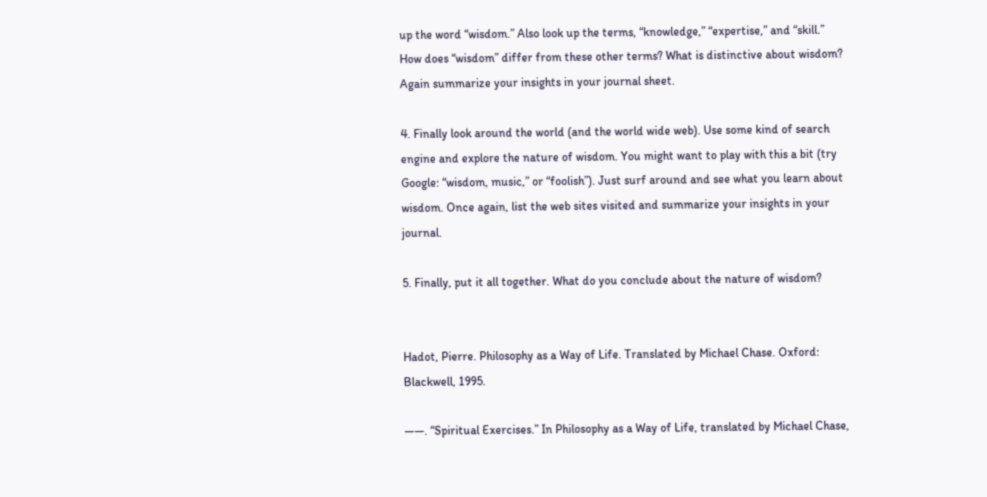up the word “wisdom.” Also look up the terms, “knowledge,” “expertise,” and “skill.” How does “wisdom” differ from these other terms? What is distinctive about wisdom? Again summarize your insights in your journal sheet.

4. Finally look around the world (and the world wide web). Use some kind of search engine and explore the nature of wisdom. You might want to play with this a bit (try Google: “wisdom, music,” or “foolish”). Just surf around and see what you learn about wisdom. Once again, list the web sites visited and summarize your insights in your journal.

5. Finally, put it all together. What do you conclude about the nature of wisdom?


Hadot, Pierre. Philosophy as a Way of Life. Translated by Michael Chase. Oxford: Blackwell, 1995.

——. “Spiritual Exercises.” In Philosophy as a Way of Life, translated by Michael Chase,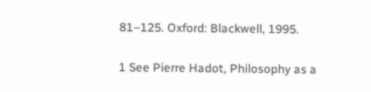81–125. Oxford: Blackwell, 1995.

1 See Pierre Hadot, Philosophy as a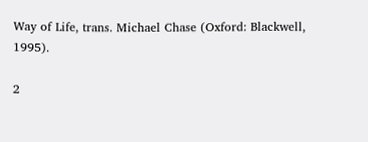Way of Life, trans. Michael Chase (Oxford: Blackwell, 1995).

2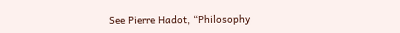See Pierre Hadot, “Philosophy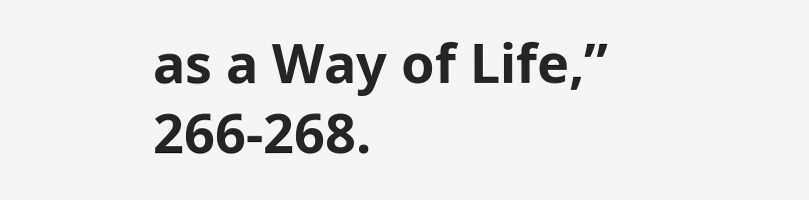as a Way of Life,” 266-268.